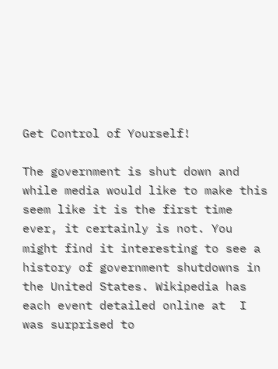Get Control of Yourself!

The government is shut down and while media would like to make this seem like it is the first time ever, it certainly is not. You might find it interesting to see a history of government shutdowns in the United States. Wikipedia has each event detailed online at  I was surprised to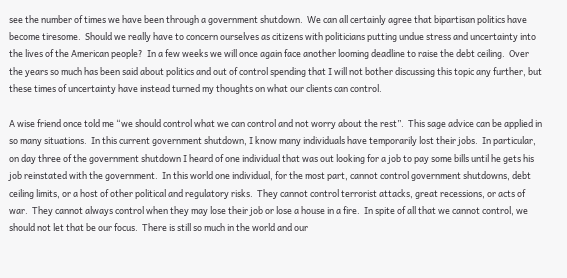see the number of times we have been through a government shutdown.  We can all certainly agree that bipartisan politics have become tiresome.  Should we really have to concern ourselves as citizens with politicians putting undue stress and uncertainty into the lives of the American people?  In a few weeks we will once again face another looming deadline to raise the debt ceiling.  Over the years so much has been said about politics and out of control spending that I will not bother discussing this topic any further, but these times of uncertainty have instead turned my thoughts on what our clients can control.

A wise friend once told me “we should control what we can control and not worry about the rest”.  This sage advice can be applied in so many situations.  In this current government shutdown, I know many individuals have temporarily lost their jobs.  In particular, on day three of the government shutdown I heard of one individual that was out looking for a job to pay some bills until he gets his job reinstated with the government.  In this world one individual, for the most part, cannot control government shutdowns, debt ceiling limits, or a host of other political and regulatory risks.  They cannot control terrorist attacks, great recessions, or acts of war.  They cannot always control when they may lose their job or lose a house in a fire.  In spite of all that we cannot control, we should not let that be our focus.  There is still so much in the world and our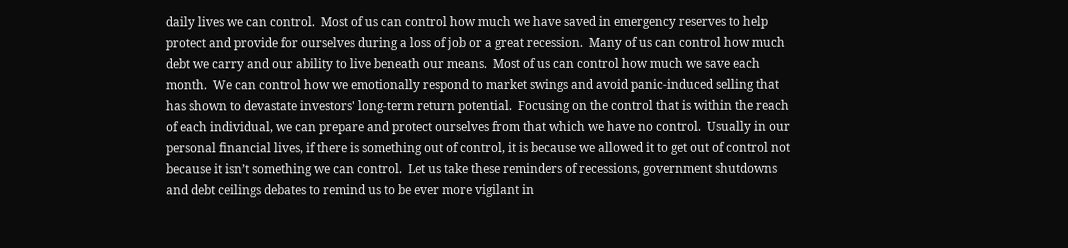daily lives we can control.  Most of us can control how much we have saved in emergency reserves to help protect and provide for ourselves during a loss of job or a great recession.  Many of us can control how much debt we carry and our ability to live beneath our means.  Most of us can control how much we save each month.  We can control how we emotionally respond to market swings and avoid panic-induced selling that has shown to devastate investors' long-term return potential.  Focusing on the control that is within the reach of each individual, we can prepare and protect ourselves from that which we have no control.  Usually in our personal financial lives, if there is something out of control, it is because we allowed it to get out of control not because it isn’t something we can control.  Let us take these reminders of recessions, government shutdowns and debt ceilings debates to remind us to be ever more vigilant in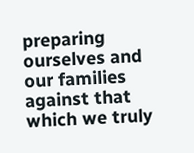preparing ourselves and our families against that which we truly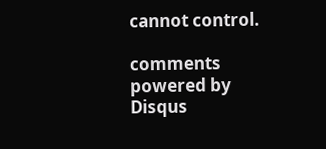cannot control.

comments powered by Disqus